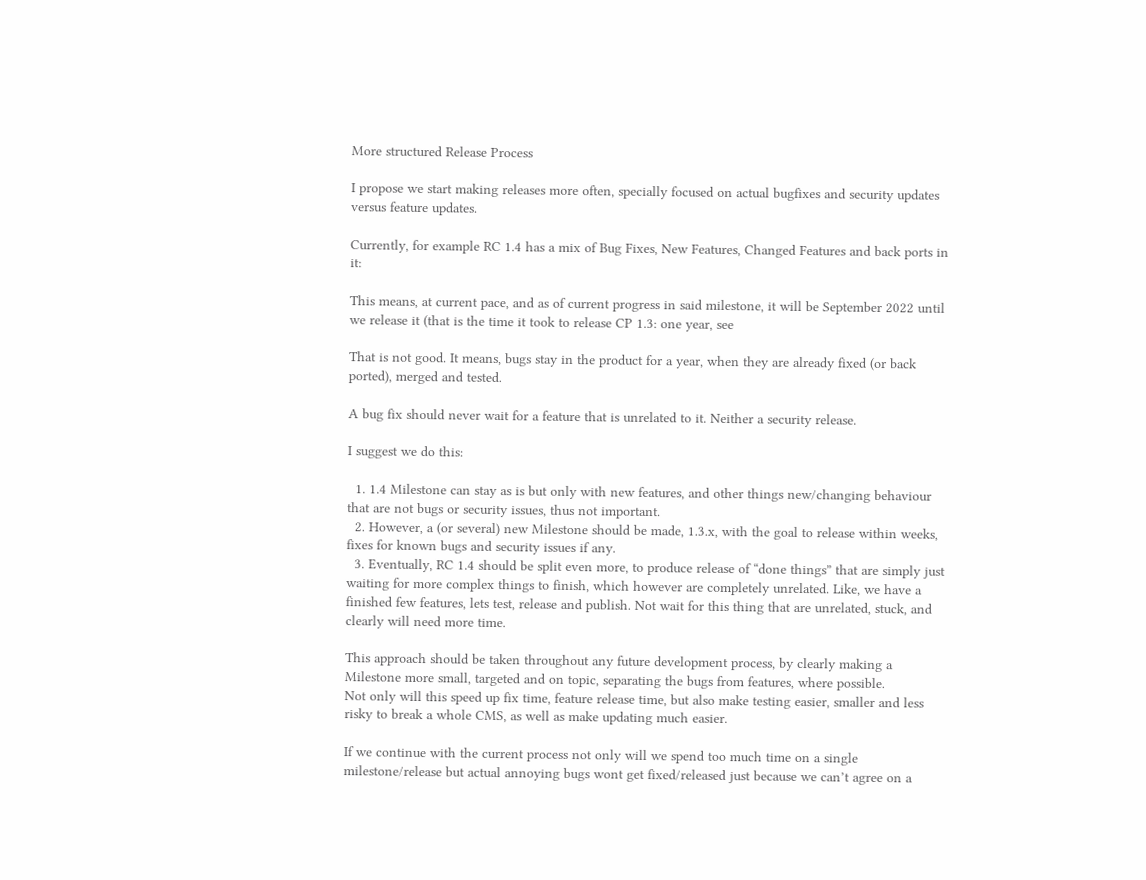More structured Release Process

I propose we start making releases more often, specially focused on actual bugfixes and security updates versus feature updates.

Currently, for example RC 1.4 has a mix of Bug Fixes, New Features, Changed Features and back ports in it:

This means, at current pace, and as of current progress in said milestone, it will be September 2022 until we release it (that is the time it took to release CP 1.3: one year, see

That is not good. It means, bugs stay in the product for a year, when they are already fixed (or back ported), merged and tested.

A bug fix should never wait for a feature that is unrelated to it. Neither a security release.

I suggest we do this:

  1. 1.4 Milestone can stay as is but only with new features, and other things new/changing behaviour that are not bugs or security issues, thus not important.
  2. However, a (or several) new Milestone should be made, 1.3.x, with the goal to release within weeks, fixes for known bugs and security issues if any.
  3. Eventually, RC 1.4 should be split even more, to produce release of “done things” that are simply just waiting for more complex things to finish, which however are completely unrelated. Like, we have a finished few features, lets test, release and publish. Not wait for this thing that are unrelated, stuck, and clearly will need more time.

This approach should be taken throughout any future development process, by clearly making a Milestone more small, targeted and on topic, separating the bugs from features, where possible.
Not only will this speed up fix time, feature release time, but also make testing easier, smaller and less risky to break a whole CMS, as well as make updating much easier.

If we continue with the current process not only will we spend too much time on a single milestone/release but actual annoying bugs wont get fixed/released just because we can’t agree on a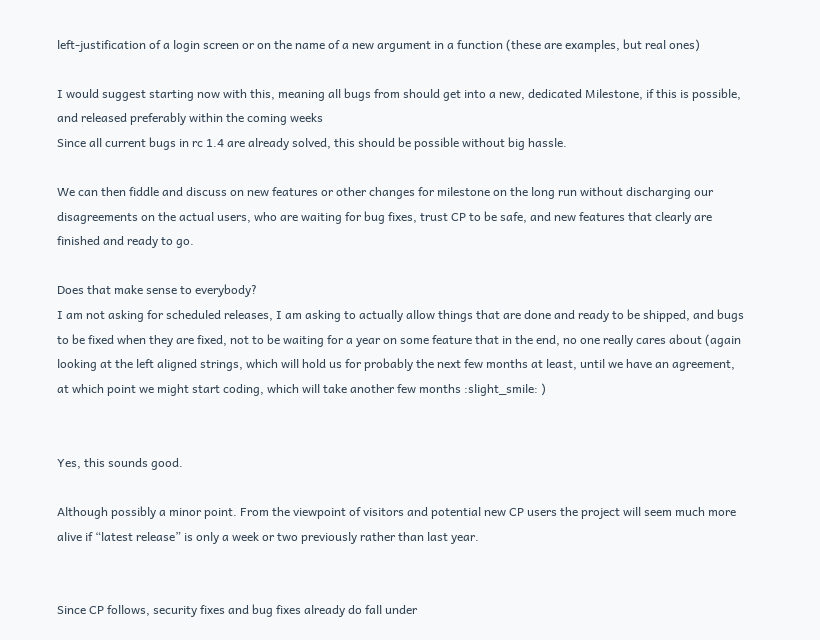left-justification of a login screen or on the name of a new argument in a function (these are examples, but real ones)

I would suggest starting now with this, meaning all bugs from should get into a new, dedicated Milestone, if this is possible, and released preferably within the coming weeks
Since all current bugs in rc 1.4 are already solved, this should be possible without big hassle.

We can then fiddle and discuss on new features or other changes for milestone on the long run without discharging our disagreements on the actual users, who are waiting for bug fixes, trust CP to be safe, and new features that clearly are finished and ready to go.

Does that make sense to everybody?
I am not asking for scheduled releases, I am asking to actually allow things that are done and ready to be shipped, and bugs to be fixed when they are fixed, not to be waiting for a year on some feature that in the end, no one really cares about (again looking at the left aligned strings, which will hold us for probably the next few months at least, until we have an agreement, at which point we might start coding, which will take another few months :slight_smile: )


Yes, this sounds good.

Although possibly a minor point. From the viewpoint of visitors and potential new CP users the project will seem much more alive if “latest release” is only a week or two previously rather than last year.


Since CP follows, security fixes and bug fixes already do fall under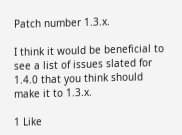Patch number 1.3.x.

I think it would be beneficial to see a list of issues slated for 1.4.0 that you think should make it to 1.3.x.

1 Like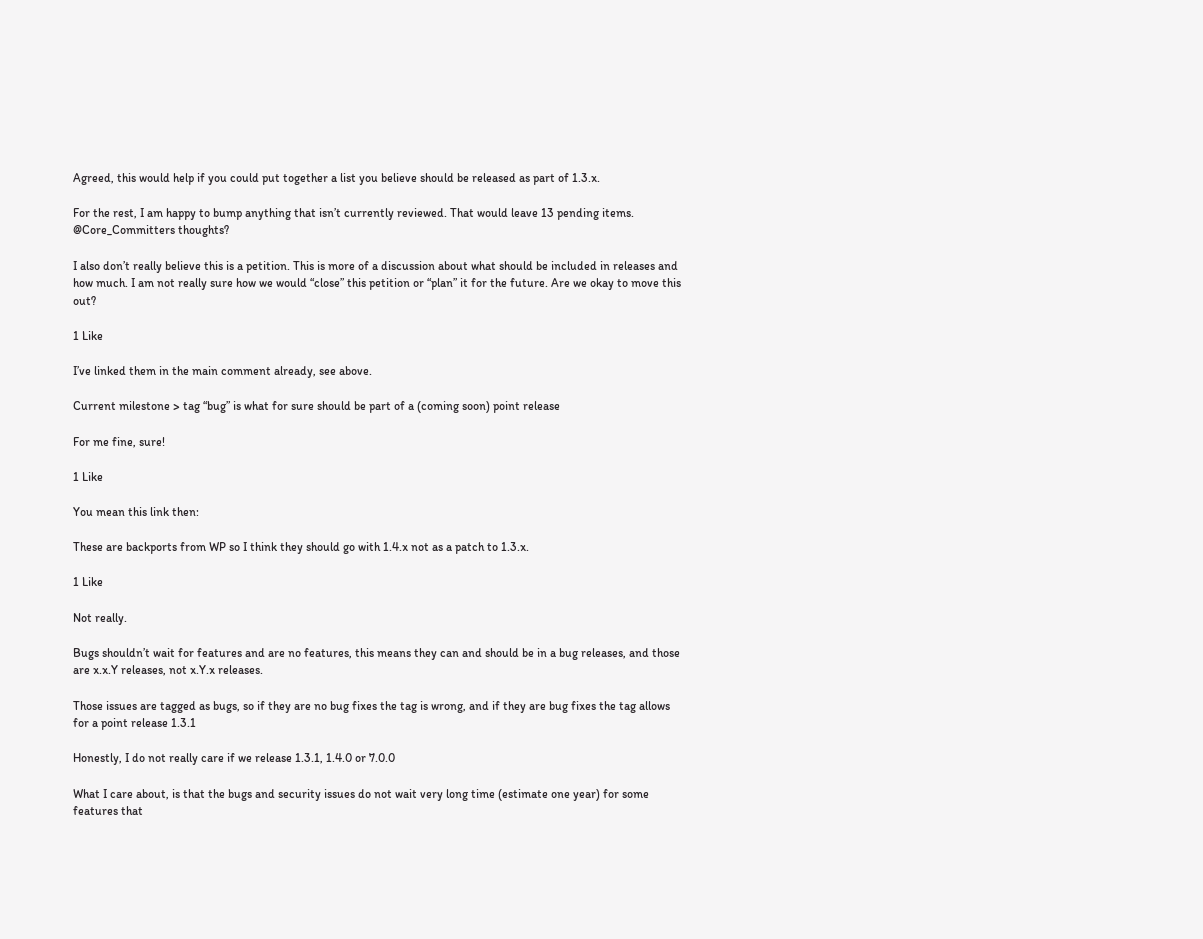Agreed, this would help if you could put together a list you believe should be released as part of 1.3.x.

For the rest, I am happy to bump anything that isn’t currently reviewed. That would leave 13 pending items. @Core_Committers thoughts?

I also don’t really believe this is a petition. This is more of a discussion about what should be included in releases and how much. I am not really sure how we would “close” this petition or “plan” it for the future. Are we okay to move this out?

1 Like

I’ve linked them in the main comment already, see above.

Current milestone > tag “bug” is what for sure should be part of a (coming soon) point release

For me fine, sure!

1 Like

You mean this link then:

These are backports from WP so I think they should go with 1.4.x not as a patch to 1.3.x.

1 Like

Not really.

Bugs shouldn’t wait for features and are no features, this means they can and should be in a bug releases, and those are x.x.Y releases, not x.Y.x releases.

Those issues are tagged as bugs, so if they are no bug fixes the tag is wrong, and if they are bug fixes the tag allows for a point release 1.3.1

Honestly, I do not really care if we release 1.3.1, 1.4.0 or 7.0.0

What I care about, is that the bugs and security issues do not wait very long time (estimate one year) for some features that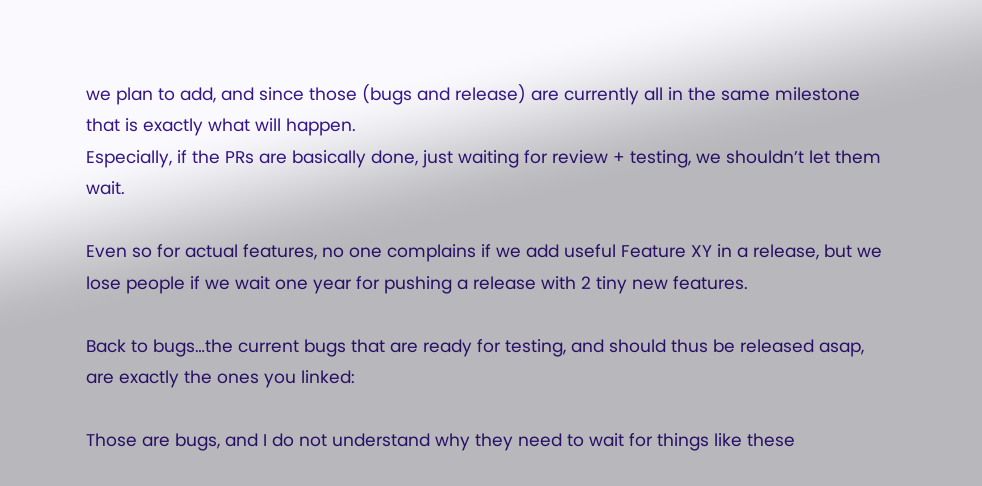we plan to add, and since those (bugs and release) are currently all in the same milestone that is exactly what will happen.
Especially, if the PRs are basically done, just waiting for review + testing, we shouldn’t let them wait.

Even so for actual features, no one complains if we add useful Feature XY in a release, but we lose people if we wait one year for pushing a release with 2 tiny new features.

Back to bugs…the current bugs that are ready for testing, and should thus be released asap, are exactly the ones you linked:

Those are bugs, and I do not understand why they need to wait for things like these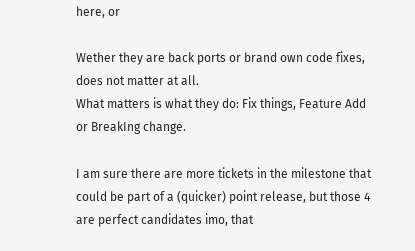here, or

Wether they are back ports or brand own code fixes, does not matter at all.
What matters is what they do: Fix things, Feature Add or BreakIng change.

I am sure there are more tickets in the milestone that could be part of a (quicker) point release, but those 4 are perfect candidates imo, that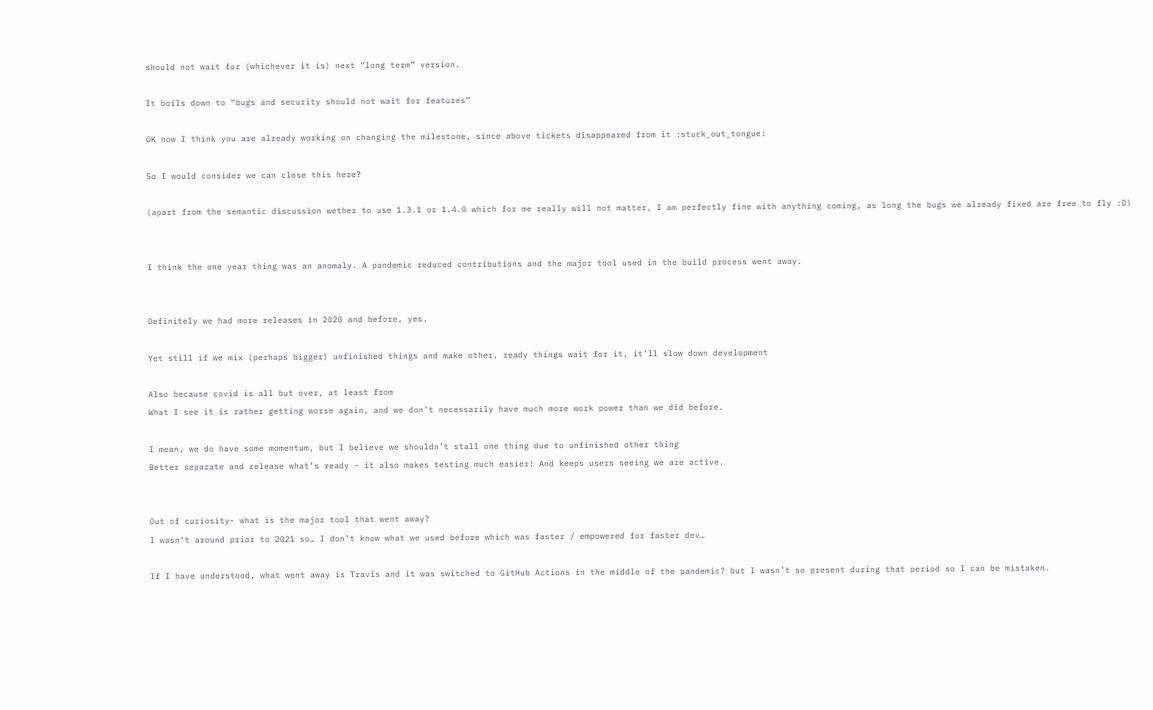should not wait for (whichever it is) next “long term” version.

It boils down to “bugs and security should not wait for features”

OK now I think you are already working on changing the milestone, since above tickets disappeared from it :stuck_out_tongue:

So I would consider we can close this here?

(apart from the semantic discussion wether to use 1.3.1 or 1.4.0 which for me really will not matter, I am perfectly fine with anything coming, as long the bugs we already fixed are free to fly :D)


I think the one year thing was an anomaly. A pandemic reduced contributions and the major tool used in the build process went away.


Definitely we had more releases in 2020 and before, yes.

Yet still if we mix (perhaps bigger) unfinished things and make other, ready things wait for it, it’ll slow down development

Also because covid is all but over, at least from
What I see it is rather getting worse again, and we don’t necessarily have much more work power than we did before.

I mean, we do have some momentum, but I believe we shouldn’t stall one thing due to unfinished other thing
Better separate and release what’s ready - it also makes testing much easier! And keeps users seeing we are active.


Out of curiosity- what is the major tool that went away?
I wasn’t around prior to 2021 so… I don’t know what we used before which was faster / empowered for faster dev…

If I have understood, what went away is Travis and it was switched to GitHub Actions in the middle of the pandemic? but I wasn’t so present during that period so I can be mistaken.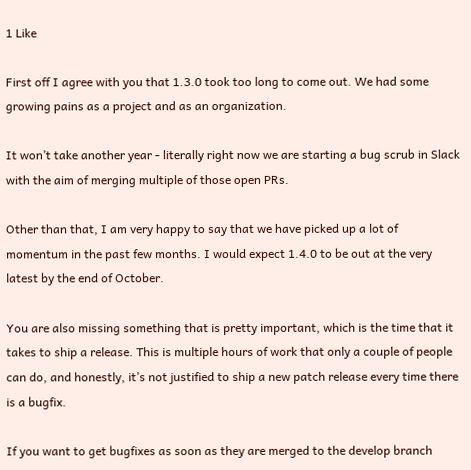1 Like

First off I agree with you that 1.3.0 took too long to come out. We had some growing pains as a project and as an organization.

It won’t take another year - literally right now we are starting a bug scrub in Slack with the aim of merging multiple of those open PRs.

Other than that, I am very happy to say that we have picked up a lot of momentum in the past few months. I would expect 1.4.0 to be out at the very latest by the end of October.

You are also missing something that is pretty important, which is the time that it takes to ship a release. This is multiple hours of work that only a couple of people can do, and honestly, it’s not justified to ship a new patch release every time there is a bugfix.

If you want to get bugfixes as soon as they are merged to the develop branch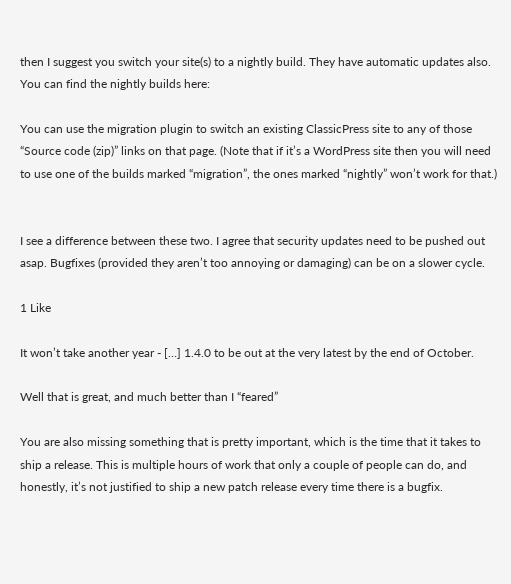then I suggest you switch your site(s) to a nightly build. They have automatic updates also. You can find the nightly builds here:

You can use the migration plugin to switch an existing ClassicPress site to any of those “Source code (zip)” links on that page. (Note that if it’s a WordPress site then you will need to use one of the builds marked “migration”, the ones marked “nightly” won’t work for that.)


I see a difference between these two. I agree that security updates need to be pushed out asap. Bugfixes (provided they aren’t too annoying or damaging) can be on a slower cycle.

1 Like

It won’t take another year - […] 1.4.0 to be out at the very latest by the end of October.

Well that is great, and much better than I “feared”

You are also missing something that is pretty important, which is the time that it takes to ship a release. This is multiple hours of work that only a couple of people can do, and honestly, it’s not justified to ship a new patch release every time there is a bugfix.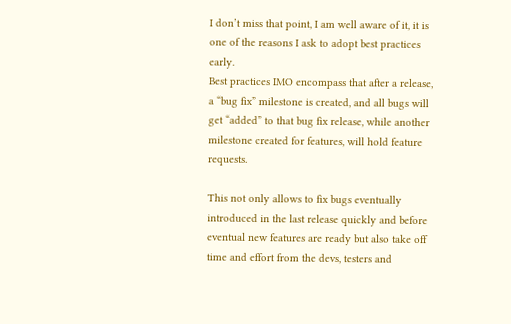I don’t miss that point, I am well aware of it, it is one of the reasons I ask to adopt best practices early.
Best practices IMO encompass that after a release, a “bug fix” milestone is created, and all bugs will get “added” to that bug fix release, while another milestone created for features, will hold feature requests.

This not only allows to fix bugs eventually introduced in the last release quickly and before eventual new features are ready but also take off time and effort from the devs, testers and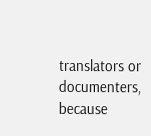translators or documenters, because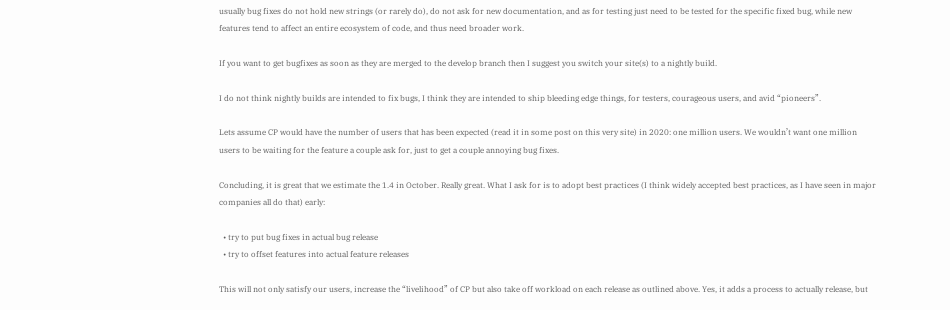usually bug fixes do not hold new strings (or rarely do), do not ask for new documentation, and as for testing just need to be tested for the specific fixed bug, while new features tend to affect an entire ecosystem of code, and thus need broader work.

If you want to get bugfixes as soon as they are merged to the develop branch then I suggest you switch your site(s) to a nightly build.

I do not think nightly builds are intended to fix bugs, I think they are intended to ship bleeding edge things, for testers, courageous users, and avid “pioneers”.

Lets assume CP would have the number of users that has been expected (read it in some post on this very site) in 2020: one million users. We wouldn’t want one million users to be waiting for the feature a couple ask for, just to get a couple annoying bug fixes.

Concluding, it is great that we estimate the 1.4 in October. Really great. What I ask for is to adopt best practices (I think widely accepted best practices, as I have seen in major companies all do that) early:

  • try to put bug fixes in actual bug release
  • try to offset features into actual feature releases

This will not only satisfy our users, increase the “livelihood” of CP but also take off workload on each release as outlined above. Yes, it adds a process to actually release, but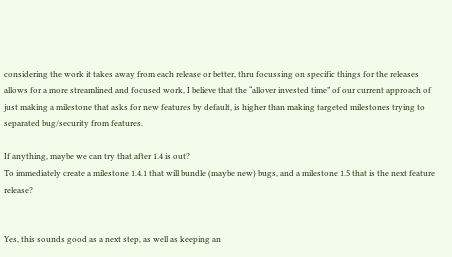considering the work it takes away from each release or better, thru focussing on specific things for the releases allows for a more streamlined and focused work, I believe that the “allover invested time” of our current approach of just making a milestone that asks for new features by default, is higher than making targeted milestones trying to separated bug/security from features.

If anything, maybe we can try that after 1.4 is out?
To immediately create a milestone 1.4.1 that will bundle (maybe new) bugs, and a milestone 1.5 that is the next feature release?


Yes, this sounds good as a next step, as well as keeping an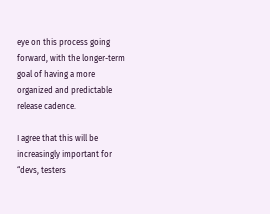eye on this process going forward, with the longer-term goal of having a more organized and predictable release cadence.

I agree that this will be increasingly important for “devs, testers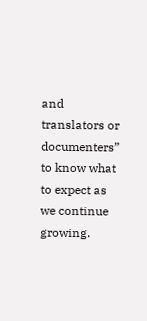and translators or documenters” to know what to expect as we continue growing.